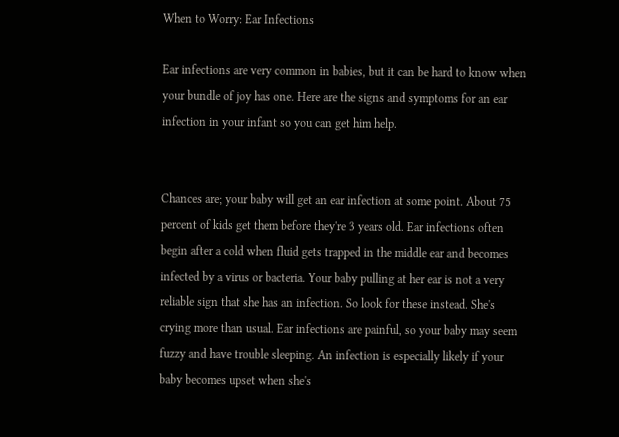When to Worry: Ear Infections

Ear infections are very common in babies, but it can be hard to know when your bundle of joy has one. Here are the signs and symptoms for an ear infection in your infant so you can get him help.


Chances are; your baby will get an ear infection at some point. About 75 percent of kids get them before they're 3 years old. Ear infections often begin after a cold when fluid gets trapped in the middle ear and becomes infected by a virus or bacteria. Your baby pulling at her ear is not a very reliable sign that she has an infection. So look for these instead. She's crying more than usual. Ear infections are painful, so your baby may seem fuzzy and have trouble sleeping. An infection is especially likely if your baby becomes upset when she's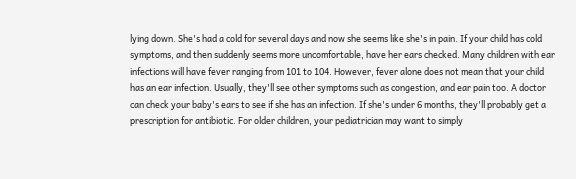lying down. She's had a cold for several days and now she seems like she's in pain. If your child has cold symptoms, and then suddenly seems more uncomfortable, have her ears checked. Many children with ear infections will have fever ranging from 101 to 104. However, fever alone does not mean that your child has an ear infection. Usually, they'll see other symptoms such as congestion, and ear pain too. A doctor can check your baby's ears to see if she has an infection. If she's under 6 months, they'll probably get a prescription for antibiotic. For older children, your pediatrician may want to simply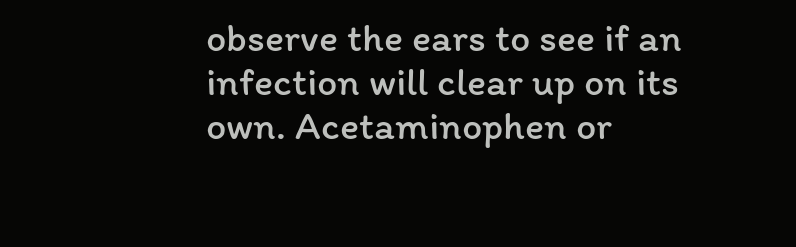observe the ears to see if an infection will clear up on its own. Acetaminophen or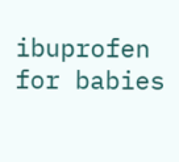ibuprofen for babies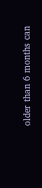older than 6 months can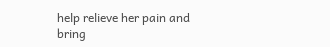help relieve her pain and bring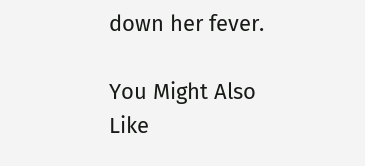down her fever.

You Might Also Like